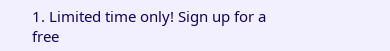1. Limited time only! Sign up for a free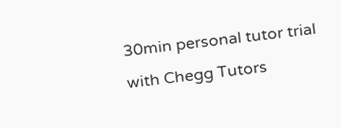30min personal tutor trial with Chegg Tutors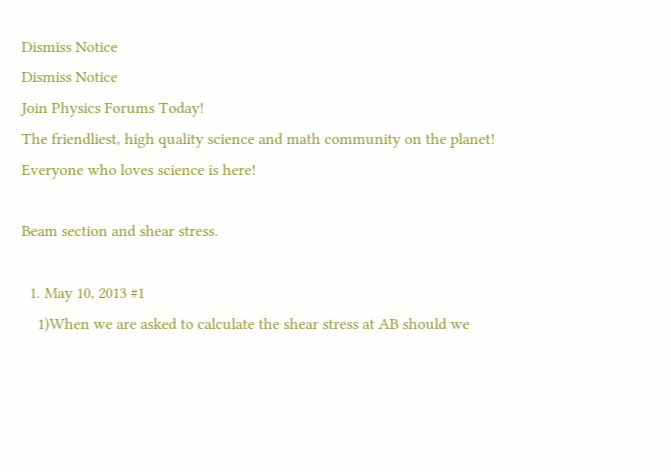Dismiss Notice
Dismiss Notice
Join Physics Forums Today!
The friendliest, high quality science and math community on the planet! Everyone who loves science is here!

Beam section and shear stress.

  1. May 10, 2013 #1
    1)When we are asked to calculate the shear stress at AB should we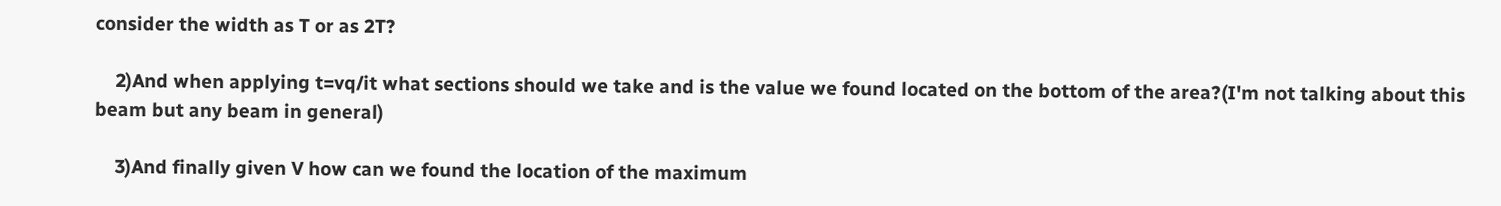consider the width as T or as 2T?

    2)And when applying t=vq/it what sections should we take and is the value we found located on the bottom of the area?(I'm not talking about this beam but any beam in general)

    3)And finally given V how can we found the location of the maximum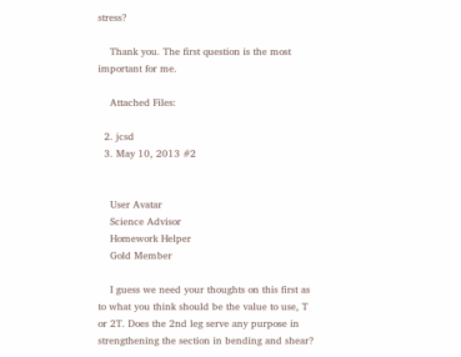stress?

    Thank you. The first question is the most important for me.

    Attached Files:

  2. jcsd
  3. May 10, 2013 #2


    User Avatar
    Science Advisor
    Homework Helper
    Gold Member

    I guess we need your thoughts on this first as to what you think should be the value to use, T or 2T. Does the 2nd leg serve any purpose in strengthening the section in bending and shear?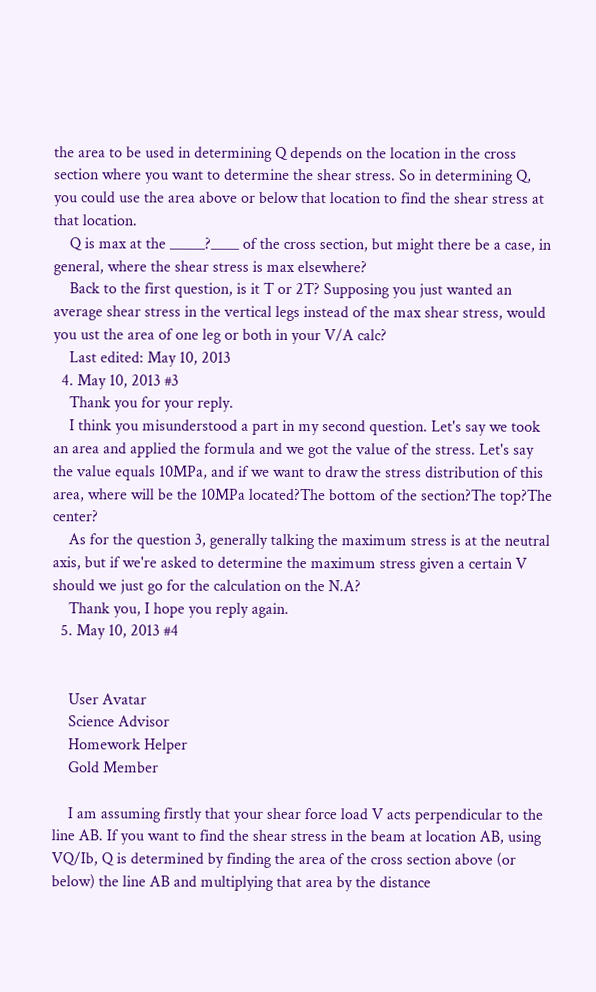the area to be used in determining Q depends on the location in the cross section where you want to determine the shear stress. So in determining Q, you could use the area above or below that location to find the shear stress at that location.
    Q is max at the _____?____ of the cross section, but might there be a case, in general, where the shear stress is max elsewhere?
    Back to the first question, is it T or 2T? Supposing you just wanted an average shear stress in the vertical legs instead of the max shear stress, would you ust the area of one leg or both in your V/A calc?
    Last edited: May 10, 2013
  4. May 10, 2013 #3
    Thank you for your reply.
    I think you misunderstood a part in my second question. Let's say we took an area and applied the formula and we got the value of the stress. Let's say the value equals 10MPa, and if we want to draw the stress distribution of this area, where will be the 10MPa located?The bottom of the section?The top?The center?
    As for the question 3, generally talking the maximum stress is at the neutral axis, but if we're asked to determine the maximum stress given a certain V should we just go for the calculation on the N.A?
    Thank you, I hope you reply again.
  5. May 10, 2013 #4


    User Avatar
    Science Advisor
    Homework Helper
    Gold Member

    I am assuming firstly that your shear force load V acts perpendicular to the line AB. If you want to find the shear stress in the beam at location AB, using VQ/Ib, Q is determined by finding the area of the cross section above (or below) the line AB and multiplying that area by the distance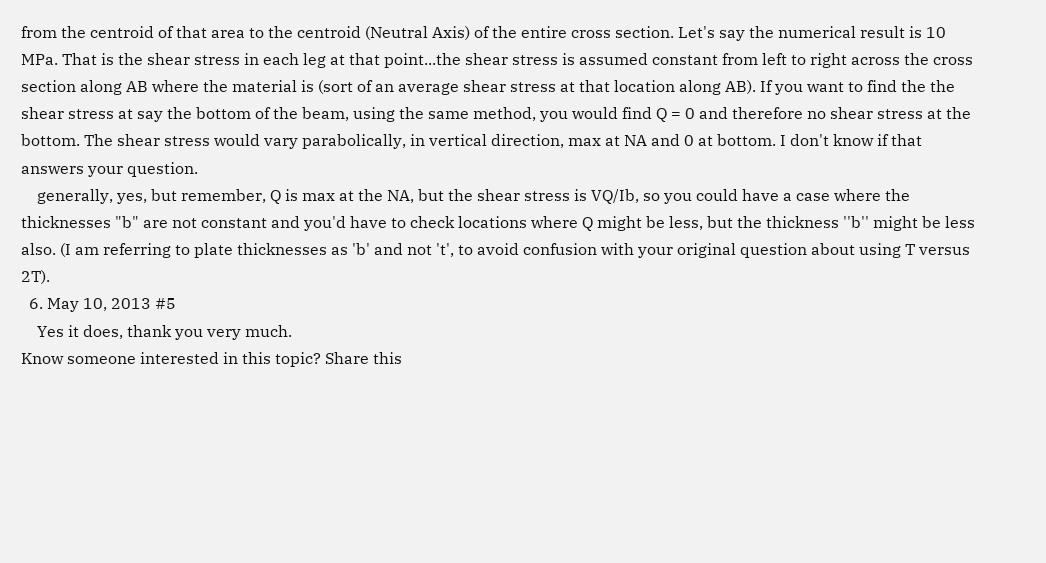from the centroid of that area to the centroid (Neutral Axis) of the entire cross section. Let's say the numerical result is 10 MPa. That is the shear stress in each leg at that point...the shear stress is assumed constant from left to right across the cross section along AB where the material is (sort of an average shear stress at that location along AB). If you want to find the the shear stress at say the bottom of the beam, using the same method, you would find Q = 0 and therefore no shear stress at the bottom. The shear stress would vary parabolically, in vertical direction, max at NA and 0 at bottom. I don't know if that answers your question.
    generally, yes, but remember, Q is max at the NA, but the shear stress is VQ/Ib, so you could have a case where the thicknesses "b" are not constant and you'd have to check locations where Q might be less, but the thickness ''b'' might be less also. (I am referring to plate thicknesses as 'b' and not 't', to avoid confusion with your original question about using T versus 2T).
  6. May 10, 2013 #5
    Yes it does, thank you very much.
Know someone interested in this topic? Share this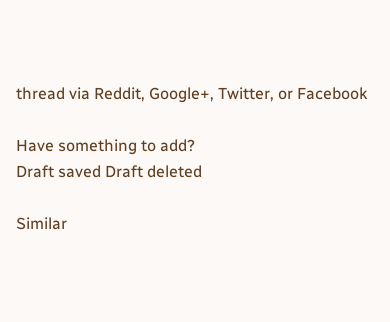thread via Reddit, Google+, Twitter, or Facebook

Have something to add?
Draft saved Draft deleted

Similar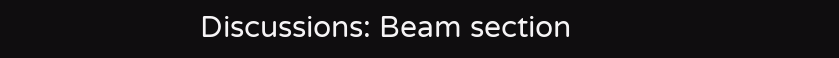Discussions: Beam section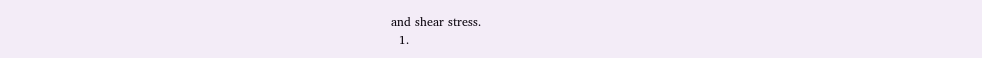and shear stress.
  1.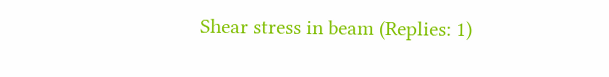Shear stress in beam (Replies: 1)